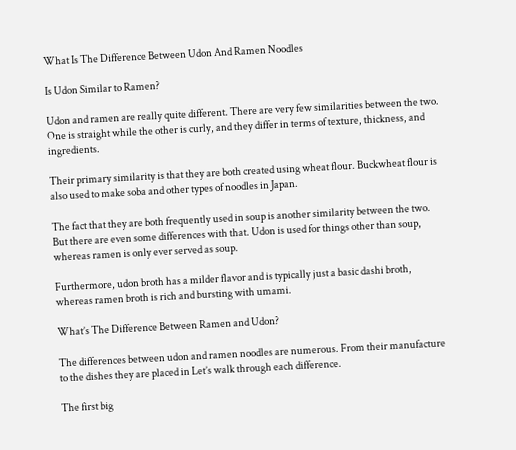What Is The Difference Between Udon And Ramen Noodles

Is Udon Similar to Ramen?

Udon and ramen are really quite different. There are very few similarities between the two. One is straight while the other is curly, and they differ in terms of texture, thickness, and ingredients.

Their primary similarity is that they are both created using wheat flour. Buckwheat flour is also used to make soba and other types of noodles in Japan.

The fact that they are both frequently used in soup is another similarity between the two. But there are even some differences with that. Udon is used for things other than soup, whereas ramen is only ever served as soup.

Furthermore, udon broth has a milder flavor and is typically just a basic dashi broth, whereas ramen broth is rich and bursting with umami.

What’s The Difference Between Ramen and Udon?

The differences between udon and ramen noodles are numerous. From their manufacture to the dishes they are placed in Let’s walk through each difference.

The first big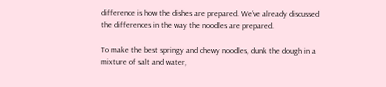difference is how the dishes are prepared. We’ve already discussed the differences in the way the noodles are prepared.

To make the best springy and chewy noodles, dunk the dough in a mixture of salt and water,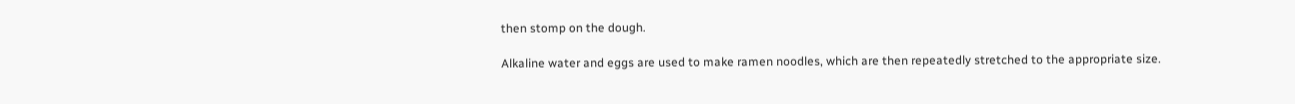then stomp on the dough.

Alkaline water and eggs are used to make ramen noodles, which are then repeatedly stretched to the appropriate size.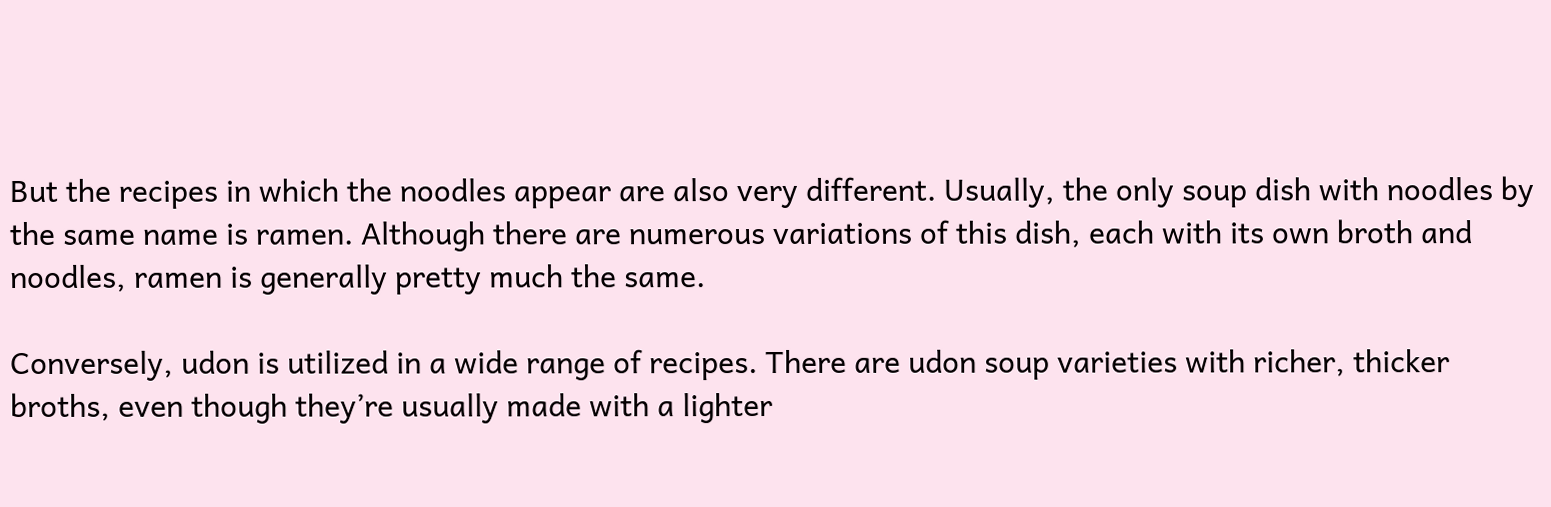But the recipes in which the noodles appear are also very different. Usually, the only soup dish with noodles by the same name is ramen. Although there are numerous variations of this dish, each with its own broth and noodles, ramen is generally pretty much the same.

Conversely, udon is utilized in a wide range of recipes. There are udon soup varieties with richer, thicker broths, even though they’re usually made with a lighter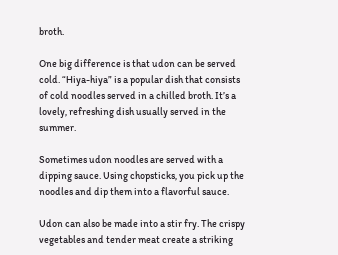broth.

One big difference is that udon can be served cold. “Hiya-hiya” is a popular dish that consists of cold noodles served in a chilled broth. It’s a lovely, refreshing dish usually served in the summer.

Sometimes udon noodles are served with a dipping sauce. Using chopsticks, you pick up the noodles and dip them into a flavorful sauce.

Udon can also be made into a stir fry. The crispy vegetables and tender meat create a striking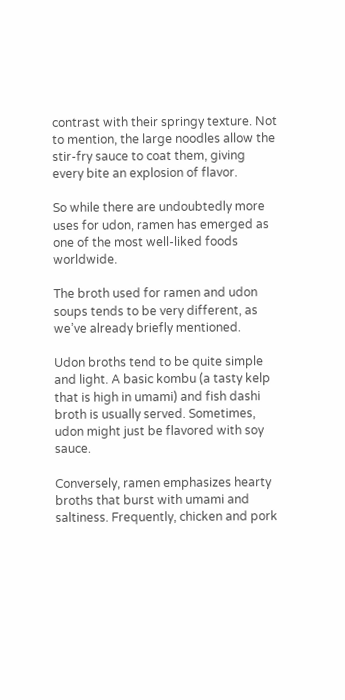contrast with their springy texture. Not to mention, the large noodles allow the stir-fry sauce to coat them, giving every bite an explosion of flavor.

So while there are undoubtedly more uses for udon, ramen has emerged as one of the most well-liked foods worldwide.

The broth used for ramen and udon soups tends to be very different, as we’ve already briefly mentioned.

Udon broths tend to be quite simple and light. A basic kombu (a tasty kelp that is high in umami) and fish dashi broth is usually served. Sometimes, udon might just be flavored with soy sauce.

Conversely, ramen emphasizes hearty broths that burst with umami and saltiness. Frequently, chicken and pork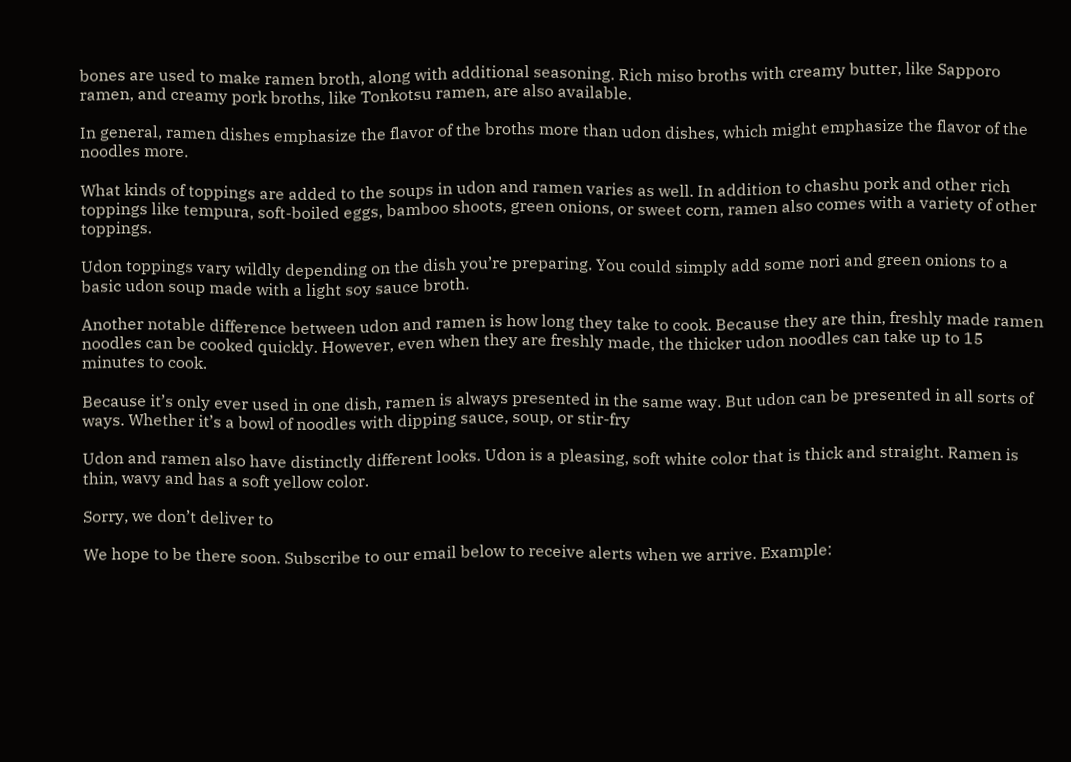bones are used to make ramen broth, along with additional seasoning. Rich miso broths with creamy butter, like Sapporo ramen, and creamy pork broths, like Tonkotsu ramen, are also available.

In general, ramen dishes emphasize the flavor of the broths more than udon dishes, which might emphasize the flavor of the noodles more.

What kinds of toppings are added to the soups in udon and ramen varies as well. In addition to chashu pork and other rich toppings like tempura, soft-boiled eggs, bamboo shoots, green onions, or sweet corn, ramen also comes with a variety of other toppings.

Udon toppings vary wildly depending on the dish you’re preparing. You could simply add some nori and green onions to a basic udon soup made with a light soy sauce broth.

Another notable difference between udon and ramen is how long they take to cook. Because they are thin, freshly made ramen noodles can be cooked quickly. However, even when they are freshly made, the thicker udon noodles can take up to 15 minutes to cook.

Because it’s only ever used in one dish, ramen is always presented in the same way. But udon can be presented in all sorts of ways. Whether it’s a bowl of noodles with dipping sauce, soup, or stir-fry

Udon and ramen also have distinctly different looks. Udon is a pleasing, soft white color that is thick and straight. Ramen is thin, wavy and has a soft yellow color.

Sorry, we don’t deliver to

We hope to be there soon. Subscribe to our email below to receive alerts when we arrive. Example: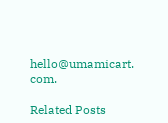hello@umamicart. com.

Related Posts